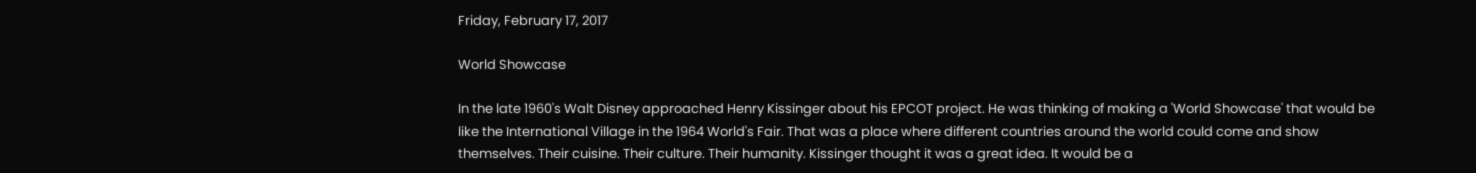Friday, February 17, 2017

World Showcase

In the late 1960's Walt Disney approached Henry Kissinger about his EPCOT project. He was thinking of making a 'World Showcase' that would be like the International Village in the 1964 World's Fair. That was a place where different countries around the world could come and show themselves. Their cuisine. Their culture. Their humanity. Kissinger thought it was a great idea. It would be a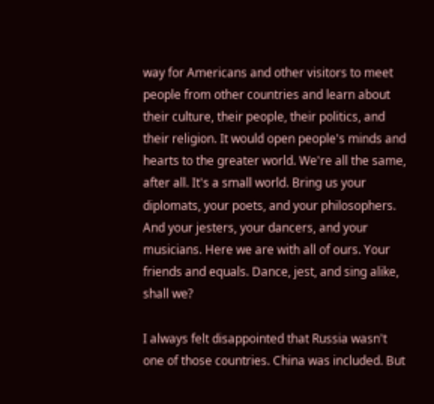way for Americans and other visitors to meet people from other countries and learn about their culture, their people, their politics, and their religion. It would open people's minds and hearts to the greater world. We're all the same, after all. It's a small world. Bring us your diplomats, your poets, and your philosophers. And your jesters, your dancers, and your musicians. Here we are with all of ours. Your friends and equals. Dance, jest, and sing alike, shall we?

I always felt disappointed that Russia wasn't one of those countries. China was included. But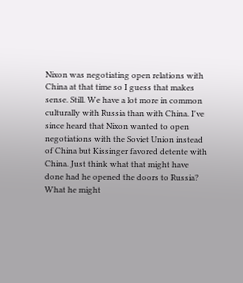Nixon was negotiating open relations with China at that time so I guess that makes sense. Still. We have a lot more in common culturally with Russia than with China. I've since heard that Nixon wanted to open negotiations with the Soviet Union instead of China but Kissinger favored detente with China. Just think what that might have done had he opened the doors to Russia? What he might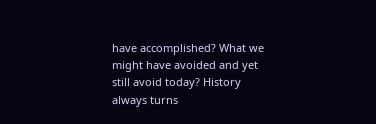have accomplished? What we might have avoided and yet still avoid today? History always turns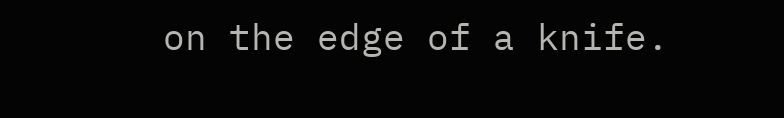on the edge of a knife.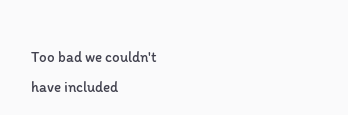Too bad we couldn't have included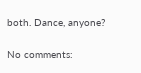both. Dance, anyone?

No comments: